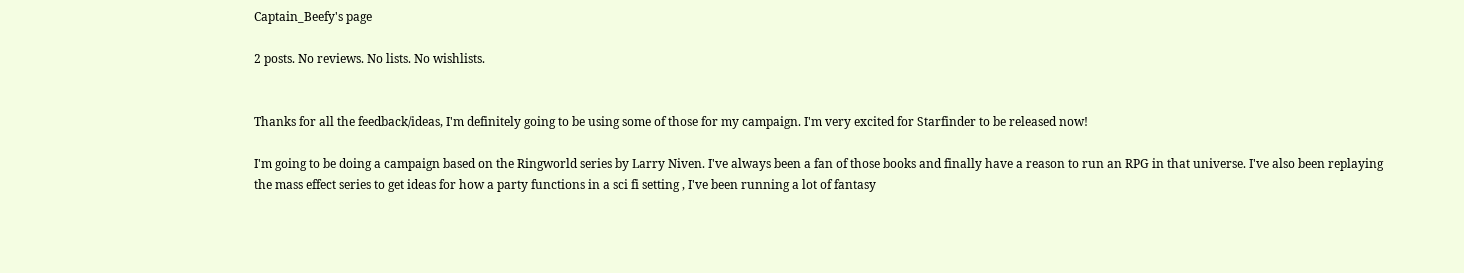Captain_Beefy's page

2 posts. No reviews. No lists. No wishlists.


Thanks for all the feedback/ideas, I'm definitely going to be using some of those for my campaign. I'm very excited for Starfinder to be released now!

I'm going to be doing a campaign based on the Ringworld series by Larry Niven. I've always been a fan of those books and finally have a reason to run an RPG in that universe. I've also been replaying the mass effect series to get ideas for how a party functions in a sci fi setting , I've been running a lot of fantasy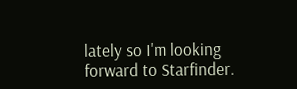lately so I'm looking forward to Starfinder.